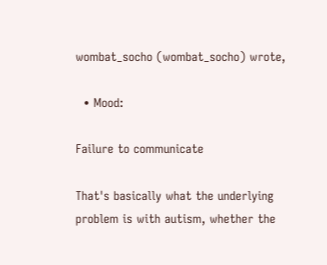wombat_socho (wombat_socho) wrote,

  • Mood:

Failure to communicate

That's basically what the underlying problem is with autism, whether the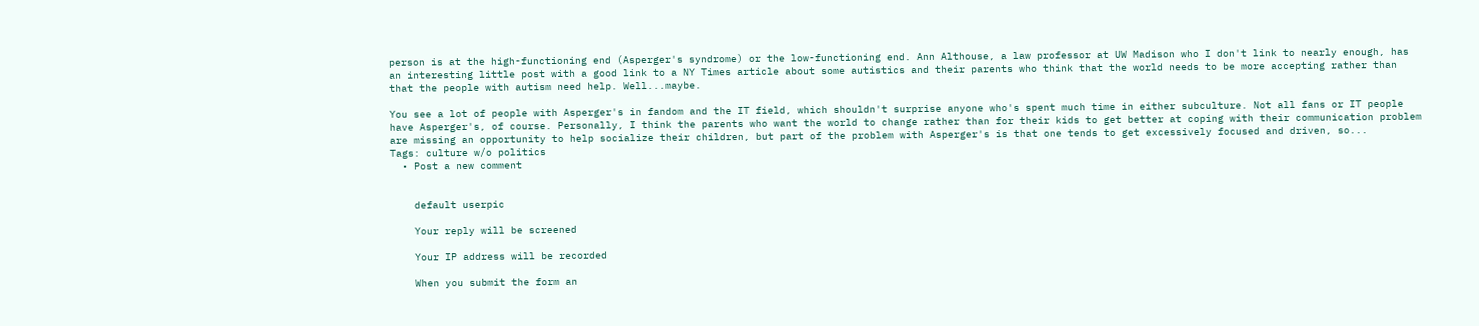person is at the high-functioning end (Asperger's syndrome) or the low-functioning end. Ann Althouse, a law professor at UW Madison who I don't link to nearly enough, has an interesting little post with a good link to a NY Times article about some autistics and their parents who think that the world needs to be more accepting rather than that the people with autism need help. Well...maybe.

You see a lot of people with Asperger's in fandom and the IT field, which shouldn't surprise anyone who's spent much time in either subculture. Not all fans or IT people have Asperger's, of course. Personally, I think the parents who want the world to change rather than for their kids to get better at coping with their communication problem are missing an opportunity to help socialize their children, but part of the problem with Asperger's is that one tends to get excessively focused and driven, so...
Tags: culture w/o politics
  • Post a new comment


    default userpic

    Your reply will be screened

    Your IP address will be recorded

    When you submit the form an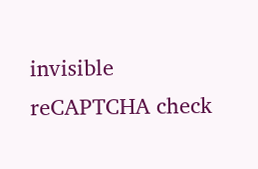invisible reCAPTCHA check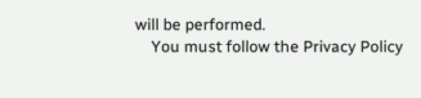will be performed.
    You must follow the Privacy Policy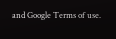and Google Terms of use.